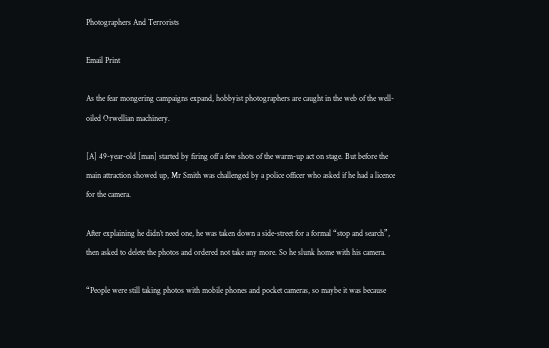Photographers And Terrorists

Email Print

As the fear mongering campaigns expand, hobbyist photographers are caught in the web of the well-oiled Orwellian machinery.

[A] 49-year-old [man] started by firing off a few shots of the warm-up act on stage. But before the main attraction showed up, Mr Smith was challenged by a police officer who asked if he had a licence for the camera.

After explaining he didn’t need one, he was taken down a side-street for a formal “stop and search”, then asked to delete the photos and ordered not take any more. So he slunk home with his camera.

“People were still taking photos with mobile phones and pocket cameras, so maybe it was because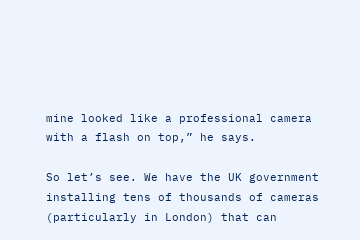mine looked like a professional camera with a flash on top,” he says.

So let’s see. We have the UK government installing tens of thousands of cameras (particularly in London) that can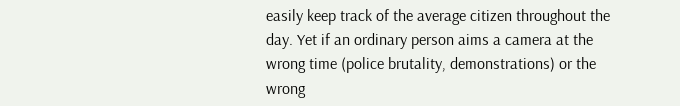easily keep track of the average citizen throughout the day. Yet if an ordinary person aims a camera at the wrong time (police brutality, demonstrations) or the wrong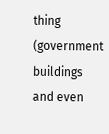thing (government buildings and even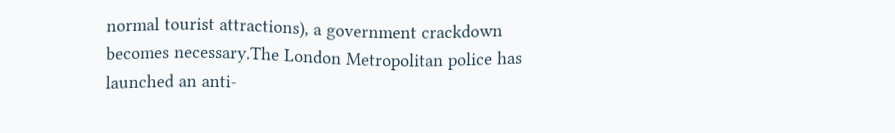normal tourist attractions), a government crackdown becomes necessary.The London Metropolitan police has launched an anti-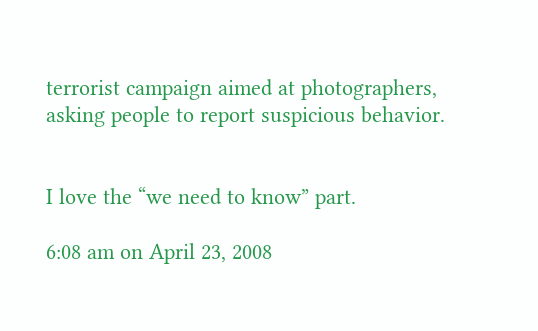terrorist campaign aimed at photographers, asking people to report suspicious behavior.


I love the “we need to know” part.

6:08 am on April 23, 2008